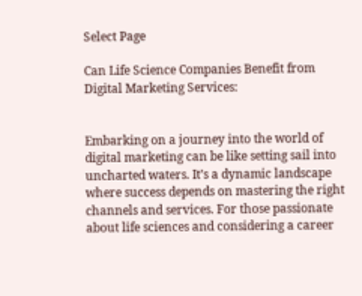Select Page

Can Life Science Companies Benefit from Digital Marketing Services:


Embarking on a journey into the world of digital marketing can be like setting sail into uncharted waters. It’s a dynamic landscape where success depends on mastering the right channels and services. For those passionate about life sciences and considering a career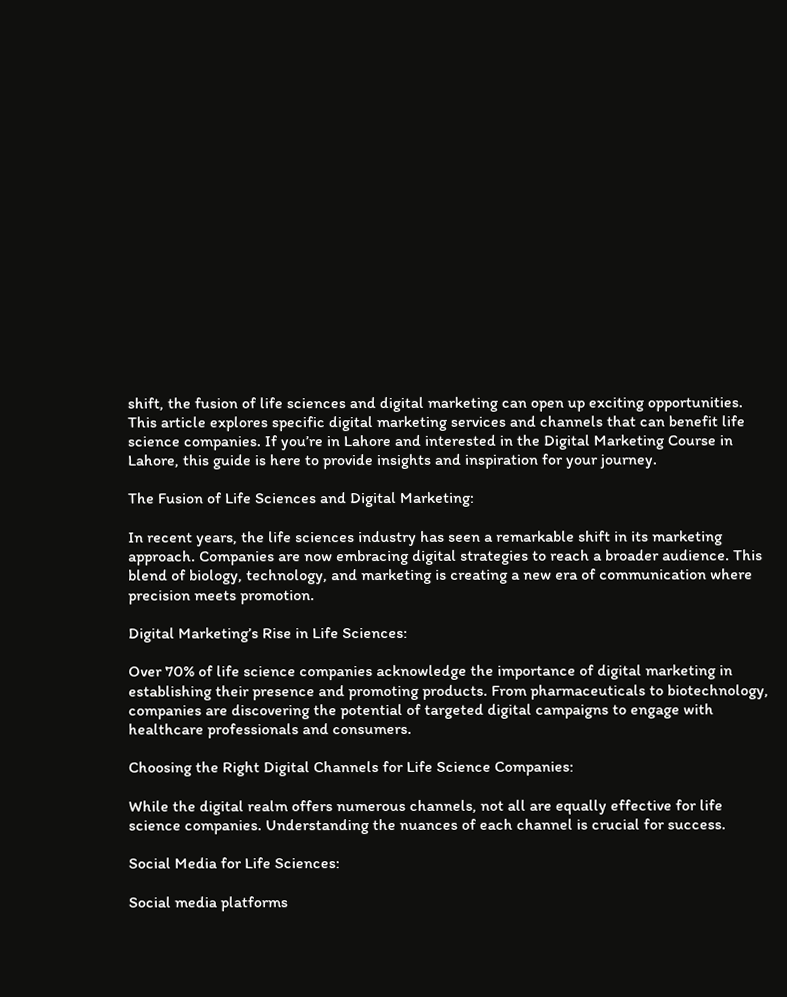shift, the fusion of life sciences and digital marketing can open up exciting opportunities. This article explores specific digital marketing services and channels that can benefit life science companies. If you’re in Lahore and interested in the Digital Marketing Course in Lahore, this guide is here to provide insights and inspiration for your journey.

The Fusion of Life Sciences and Digital Marketing:

In recent years, the life sciences industry has seen a remarkable shift in its marketing approach. Companies are now embracing digital strategies to reach a broader audience. This blend of biology, technology, and marketing is creating a new era of communication where precision meets promotion.

Digital Marketing’s Rise in Life Sciences:

Over 70% of life science companies acknowledge the importance of digital marketing in establishing their presence and promoting products. From pharmaceuticals to biotechnology, companies are discovering the potential of targeted digital campaigns to engage with healthcare professionals and consumers.

Choosing the Right Digital Channels for Life Science Companies:

While the digital realm offers numerous channels, not all are equally effective for life science companies. Understanding the nuances of each channel is crucial for success.

Social Media for Life Sciences:

Social media platforms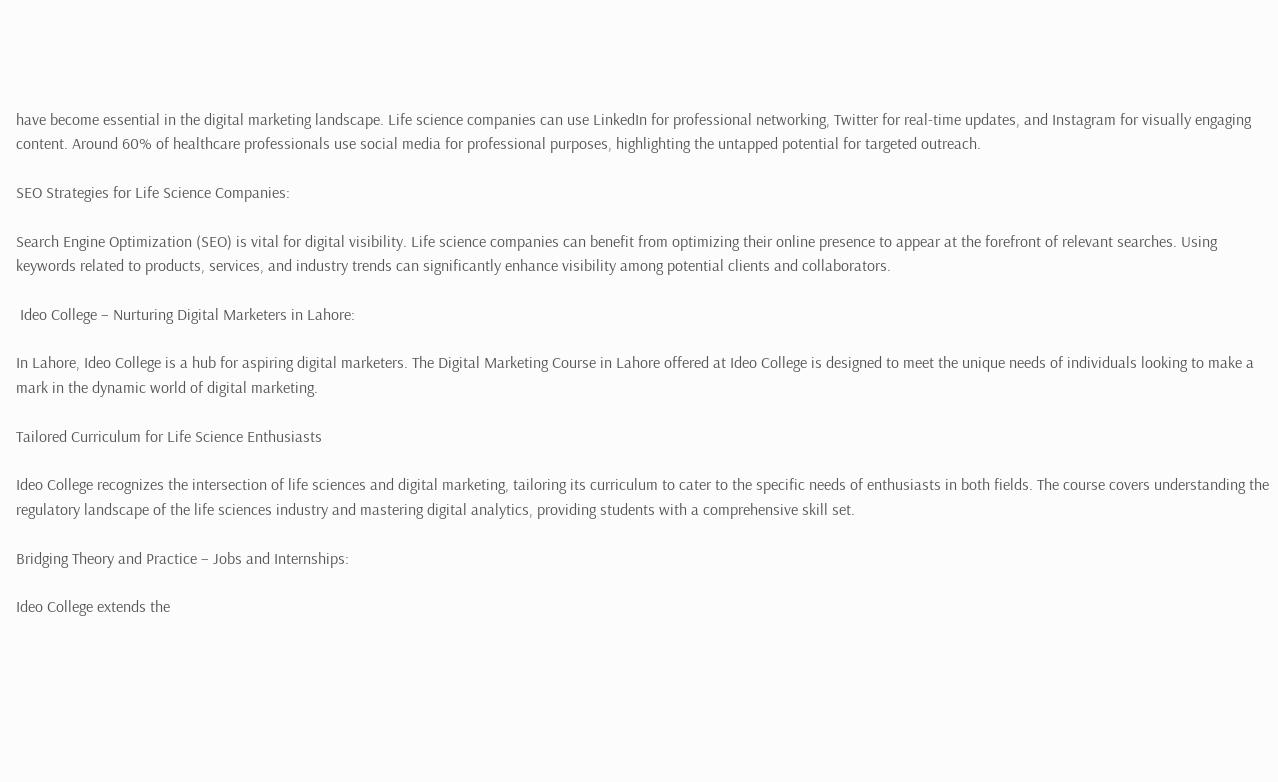have become essential in the digital marketing landscape. Life science companies can use LinkedIn for professional networking, Twitter for real-time updates, and Instagram for visually engaging content. Around 60% of healthcare professionals use social media for professional purposes, highlighting the untapped potential for targeted outreach.

SEO Strategies for Life Science Companies:

Search Engine Optimization (SEO) is vital for digital visibility. Life science companies can benefit from optimizing their online presence to appear at the forefront of relevant searches. Using keywords related to products, services, and industry trends can significantly enhance visibility among potential clients and collaborators.

 Ideo College – Nurturing Digital Marketers in Lahore:

In Lahore, Ideo College is a hub for aspiring digital marketers. The Digital Marketing Course in Lahore offered at Ideo College is designed to meet the unique needs of individuals looking to make a mark in the dynamic world of digital marketing.

Tailored Curriculum for Life Science Enthusiasts

Ideo College recognizes the intersection of life sciences and digital marketing, tailoring its curriculum to cater to the specific needs of enthusiasts in both fields. The course covers understanding the regulatory landscape of the life sciences industry and mastering digital analytics, providing students with a comprehensive skill set.

Bridging Theory and Practice – Jobs and Internships:

Ideo College extends the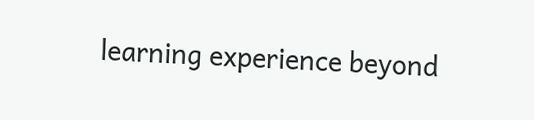learning experience beyond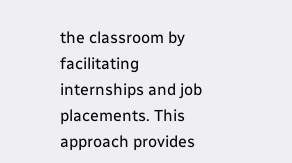the classroom by facilitating internships and job placements. This approach provides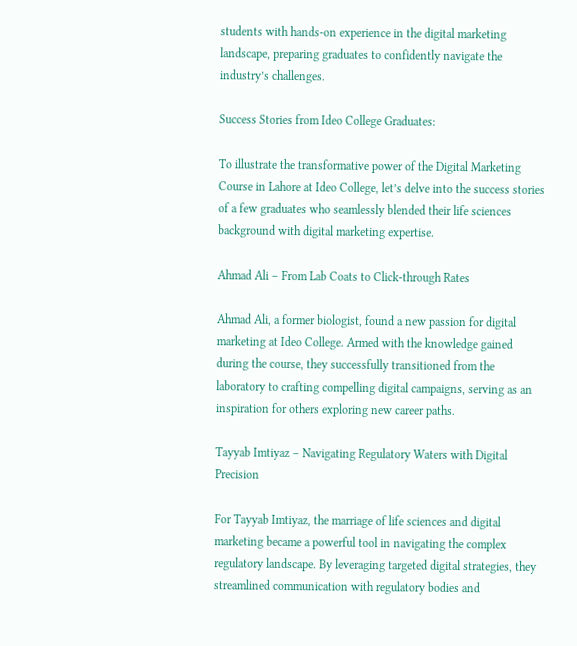students with hands-on experience in the digital marketing landscape, preparing graduates to confidently navigate the industry’s challenges.

Success Stories from Ideo College Graduates:

To illustrate the transformative power of the Digital Marketing Course in Lahore at Ideo College, let’s delve into the success stories of a few graduates who seamlessly blended their life sciences background with digital marketing expertise.

Ahmad Ali – From Lab Coats to Click-through Rates

Ahmad Ali, a former biologist, found a new passion for digital marketing at Ideo College. Armed with the knowledge gained during the course, they successfully transitioned from the laboratory to crafting compelling digital campaigns, serving as an inspiration for others exploring new career paths.

Tayyab Imtiyaz – Navigating Regulatory Waters with Digital Precision

For Tayyab Imtiyaz, the marriage of life sciences and digital marketing became a powerful tool in navigating the complex regulatory landscape. By leveraging targeted digital strategies, they streamlined communication with regulatory bodies and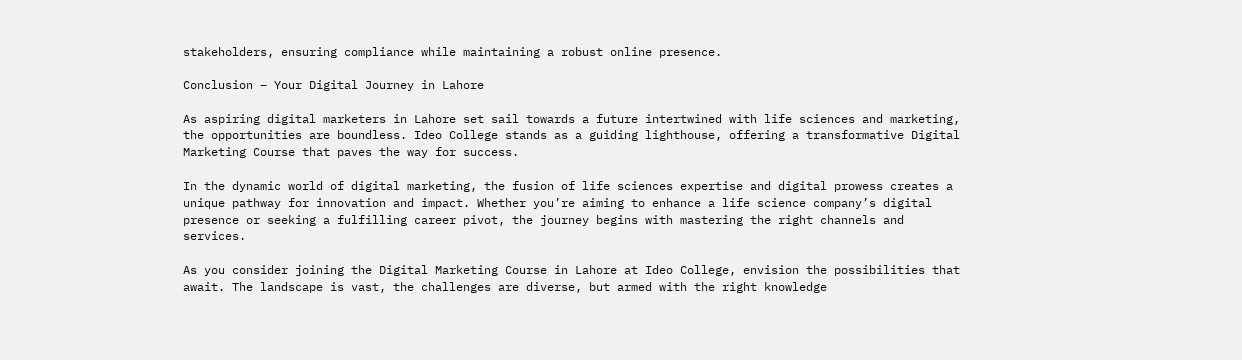stakeholders, ensuring compliance while maintaining a robust online presence.

Conclusion – Your Digital Journey in Lahore

As aspiring digital marketers in Lahore set sail towards a future intertwined with life sciences and marketing, the opportunities are boundless. Ideo College stands as a guiding lighthouse, offering a transformative Digital Marketing Course that paves the way for success.

In the dynamic world of digital marketing, the fusion of life sciences expertise and digital prowess creates a unique pathway for innovation and impact. Whether you’re aiming to enhance a life science company’s digital presence or seeking a fulfilling career pivot, the journey begins with mastering the right channels and services.

As you consider joining the Digital Marketing Course in Lahore at Ideo College, envision the possibilities that await. The landscape is vast, the challenges are diverse, but armed with the right knowledge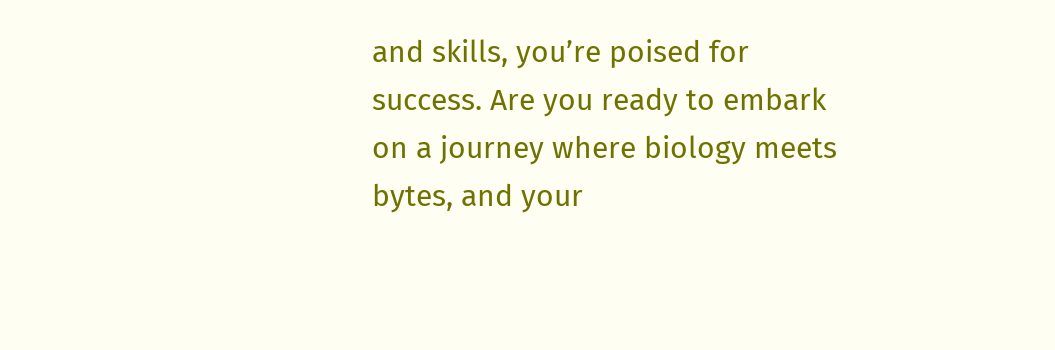and skills, you’re poised for success. Are you ready to embark on a journey where biology meets bytes, and your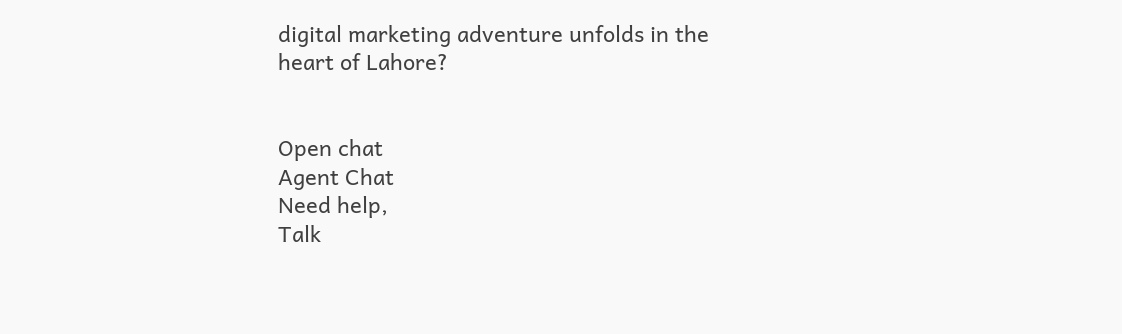digital marketing adventure unfolds in the heart of Lahore?


Open chat
Agent Chat
Need help,
Talk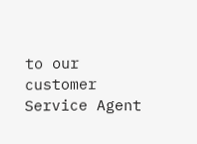to our customer Service Agent